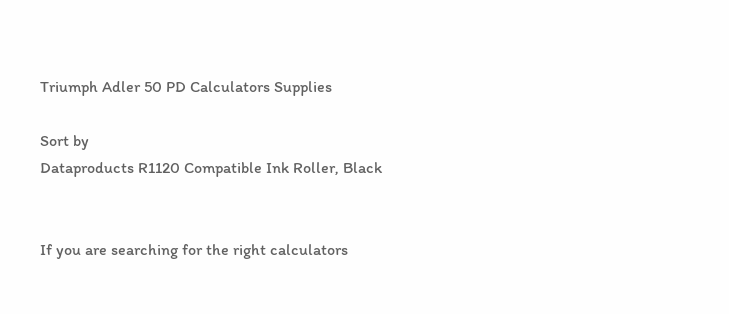Triumph Adler 50 PD Calculators Supplies

Sort by
Dataproducts R1120 Compatible Ink Roller, Black


If you are searching for the right calculators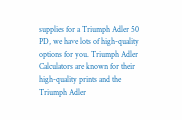supplies for a Triumph Adler 50 PD, we have lots of high-quality options for you. Triumph Adler Calculators are known for their high-quality prints and the Triumph Adler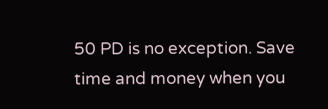50 PD is no exception. Save time and money when you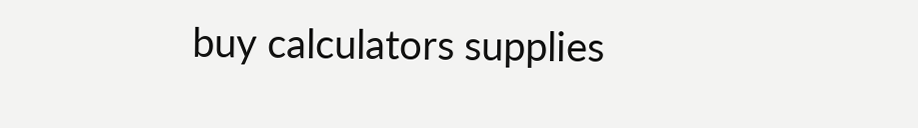buy calculators supplies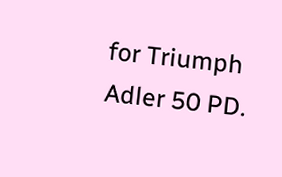for Triumph Adler 50 PD.